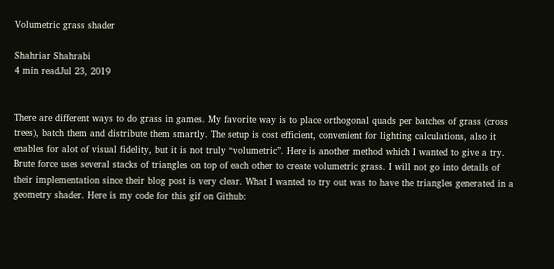Volumetric grass shader

Shahriar Shahrabi
4 min readJul 23, 2019


There are different ways to do grass in games. My favorite way is to place orthogonal quads per batches of grass (cross trees), batch them and distribute them smartly. The setup is cost efficient, convenient for lighting calculations, also it enables for alot of visual fidelity, but it is not truly “volumetric”. Here is another method which I wanted to give a try. Brute force uses several stacks of triangles on top of each other to create volumetric grass. I will not go into details of their implementation since their blog post is very clear. What I wanted to try out was to have the triangles generated in a geometry shader. Here is my code for this gif on Github: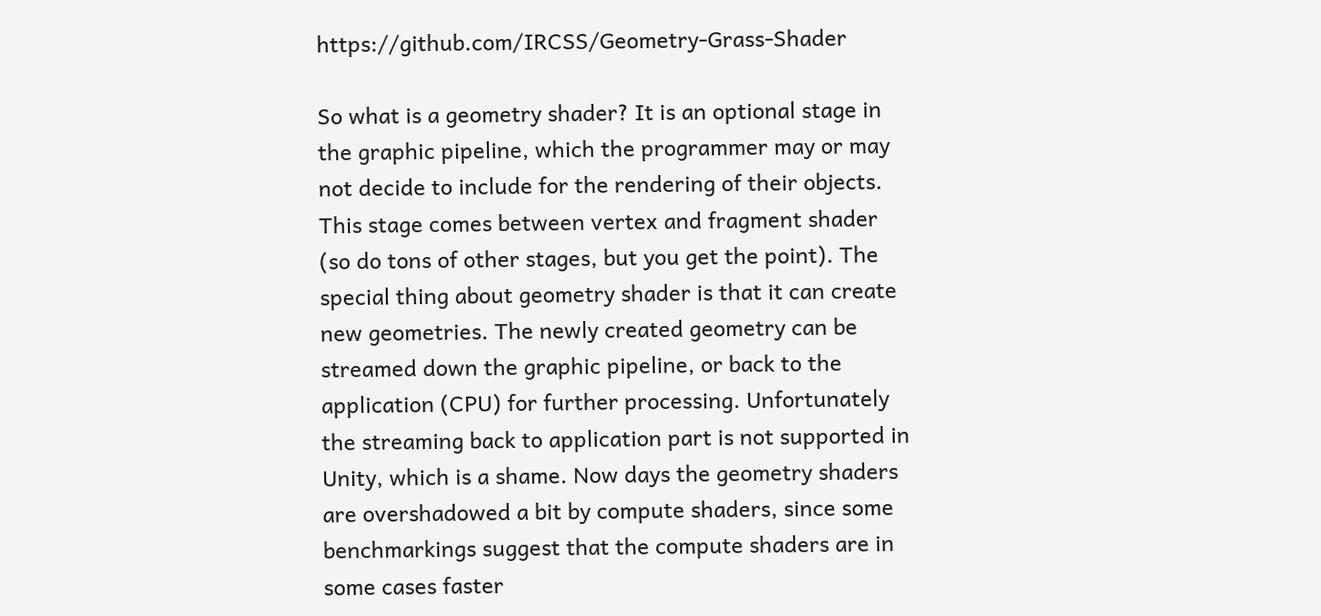https://github.com/IRCSS/Geometry-Grass-Shader

So what is a geometry shader? It is an optional stage in the graphic pipeline, which the programmer may or may not decide to include for the rendering of their objects. This stage comes between vertex and fragment shader (so do tons of other stages, but you get the point). The special thing about geometry shader is that it can create new geometries. The newly created geometry can be streamed down the graphic pipeline, or back to the application (CPU) for further processing. Unfortunately the streaming back to application part is not supported in Unity, which is a shame. Now days the geometry shaders are overshadowed a bit by compute shaders, since some benchmarkings suggest that the compute shaders are in some cases faster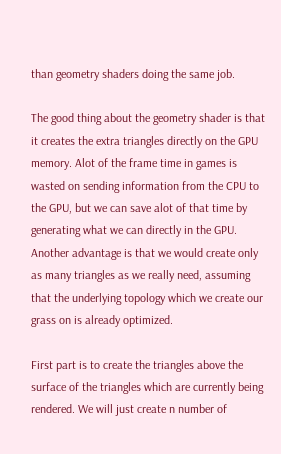than geometry shaders doing the same job.

The good thing about the geometry shader is that it creates the extra triangles directly on the GPU memory. Alot of the frame time in games is wasted on sending information from the CPU to the GPU, but we can save alot of that time by generating what we can directly in the GPU. Another advantage is that we would create only as many triangles as we really need, assuming that the underlying topology which we create our grass on is already optimized.

First part is to create the triangles above the surface of the triangles which are currently being rendered. We will just create n number of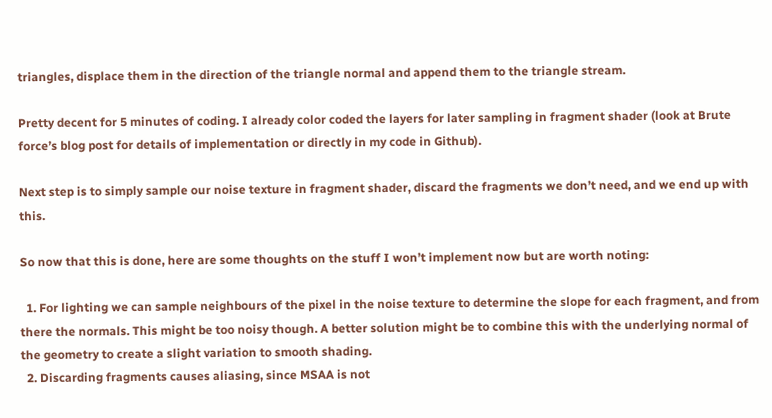triangles, displace them in the direction of the triangle normal and append them to the triangle stream.

Pretty decent for 5 minutes of coding. I already color coded the layers for later sampling in fragment shader (look at Brute force’s blog post for details of implementation or directly in my code in Github).

Next step is to simply sample our noise texture in fragment shader, discard the fragments we don’t need, and we end up with this.

So now that this is done, here are some thoughts on the stuff I won’t implement now but are worth noting:

  1. For lighting we can sample neighbours of the pixel in the noise texture to determine the slope for each fragment, and from there the normals. This might be too noisy though. A better solution might be to combine this with the underlying normal of the geometry to create a slight variation to smooth shading.
  2. Discarding fragments causes aliasing, since MSAA is not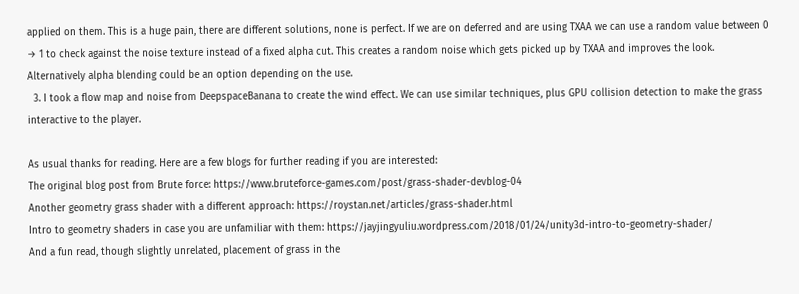applied on them. This is a huge pain, there are different solutions, none is perfect. If we are on deferred and are using TXAA we can use a random value between 0 → 1 to check against the noise texture instead of a fixed alpha cut. This creates a random noise which gets picked up by TXAA and improves the look. Alternatively alpha blending could be an option depending on the use.
  3. I took a flow map and noise from DeepspaceBanana to create the wind effect. We can use similar techniques, plus GPU collision detection to make the grass interactive to the player.

As usual thanks for reading. Here are a few blogs for further reading if you are interested:
The original blog post from Brute force: https://www.bruteforce-games.com/post/grass-shader-devblog-04
Another geometry grass shader with a different approach: https://roystan.net/articles/grass-shader.html
Intro to geometry shaders in case you are unfamiliar with them: https://jayjingyuliu.wordpress.com/2018/01/24/unity3d-intro-to-geometry-shader/
And a fun read, though slightly unrelated, placement of grass in the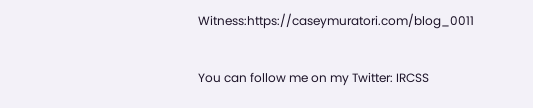Witness:https://caseymuratori.com/blog_0011

You can follow me on my Twitter: IRCSS